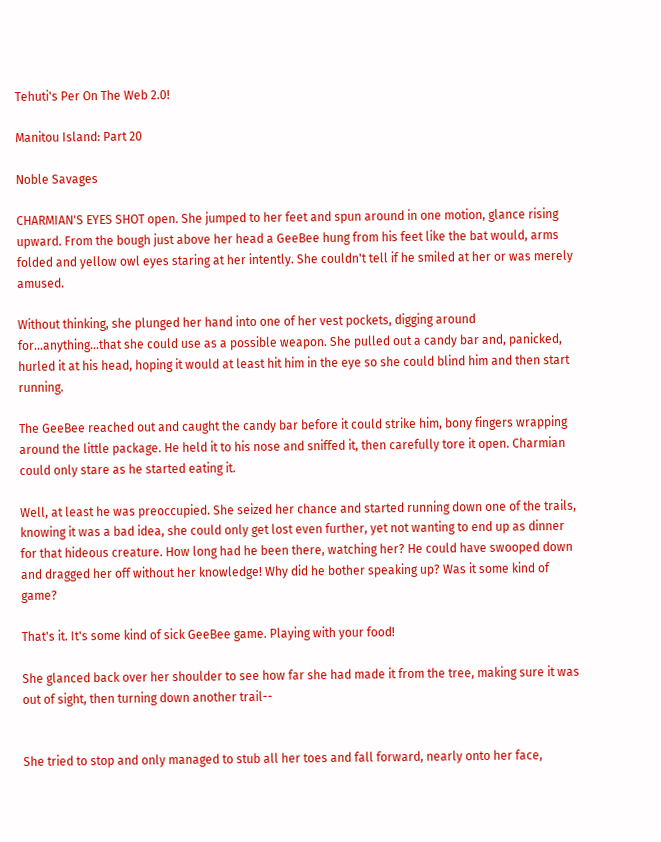Tehuti's Per On The Web 2.0!

Manitou Island: Part 20

Noble Savages

CHARMIAN'S EYES SHOT open. She jumped to her feet and spun around in one motion, glance rising upward. From the bough just above her head a GeeBee hung from his feet like the bat would, arms folded and yellow owl eyes staring at her intently. She couldn't tell if he smiled at her or was merely amused.

Without thinking, she plunged her hand into one of her vest pockets, digging around for...anything...that she could use as a possible weapon. She pulled out a candy bar and, panicked, hurled it at his head, hoping it would at least hit him in the eye so she could blind him and then start running.

The GeeBee reached out and caught the candy bar before it could strike him, bony fingers wrapping around the little package. He held it to his nose and sniffed it, then carefully tore it open. Charmian could only stare as he started eating it.

Well, at least he was preoccupied. She seized her chance and started running down one of the trails, knowing it was a bad idea, she could only get lost even further, yet not wanting to end up as dinner for that hideous creature. How long had he been there, watching her? He could have swooped down and dragged her off without her knowledge! Why did he bother speaking up? Was it some kind of game?

That's it. It's some kind of sick GeeBee game. Playing with your food!

She glanced back over her shoulder to see how far she had made it from the tree, making sure it was out of sight, then turning down another trail--


She tried to stop and only managed to stub all her toes and fall forward, nearly onto her face,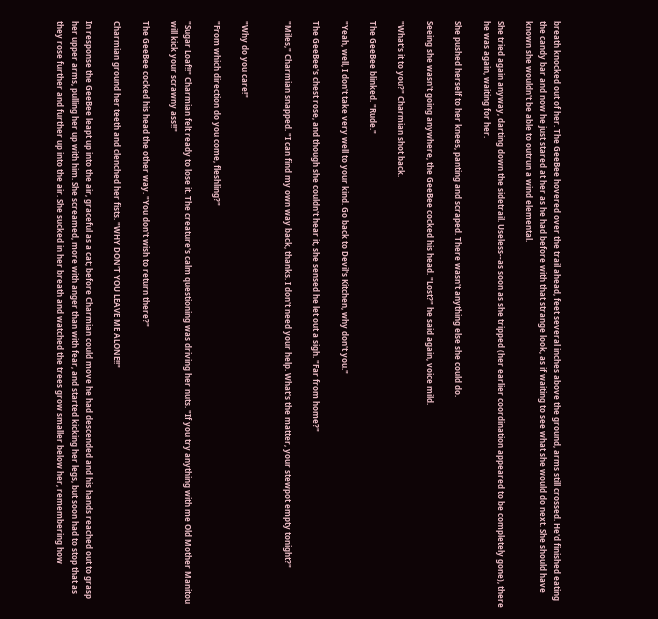breath knocked out of her. The GeeBee hovered over the trail ahead, feet several inches above the ground, arms still crossed. He'd finished eating the candy bar and now he just stared at her as he had before with that strange look, as if waiting to see what she would do next. She should have known she wouldn't be able to outrun a wind elemental.

She tried again anyway, darting down the sidetrail. Useless--as soon as she tripped (her earlier coordination appeared to be completely gone), there he was again, waiting for her.

She pushed herself to her knees, panting and scraped. There wasn't anything else she could do.

Seeing she wasn't going anywhere, the GeeBee cocked his head. "Lost?" he said again, voice mild.

"What's it to you?" Charmian shot back.

The GeeBee blinked. "Rude."

"Yeah, well, I don't take very well to your kind. Go back to Devil's Kitchen, why don't you."

The GeeBee's chest rose, and though she couldn't hear it, she sensed he let out a sigh. "Far from home?"

"Miles," Charmian snapped. "I can find my own way back, thanks. I don't need your help. What's the matter, your stewpot empty tonight?"


"Why do you care!"

"From which direction do you come, fleshling?"

"Sugar Loaf!!" Charmian felt ready to lose it. The creature's calm questioning was driving her nuts. "If you try anything with me Old Mother Manitou will kick your scrawny ass!!"

The GeeBee cocked his head the other way. "You don't wish to return there?"

Charmian ground her teeth and clenched her fists. "WHY DON'T YOU LEAVE ME ALONE!!"

In response the GeeBee leapt up into the air, graceful as a cat; before Charmian could move he had descended and his hands reached out to grasp her upper arms, pulling her up with him. She screamed, more with anger than with fear, and started kicking her legs, but soon had to stop that as they rose further and further up into the air. She sucked in her breath and watched the trees grow smaller below her, remembering how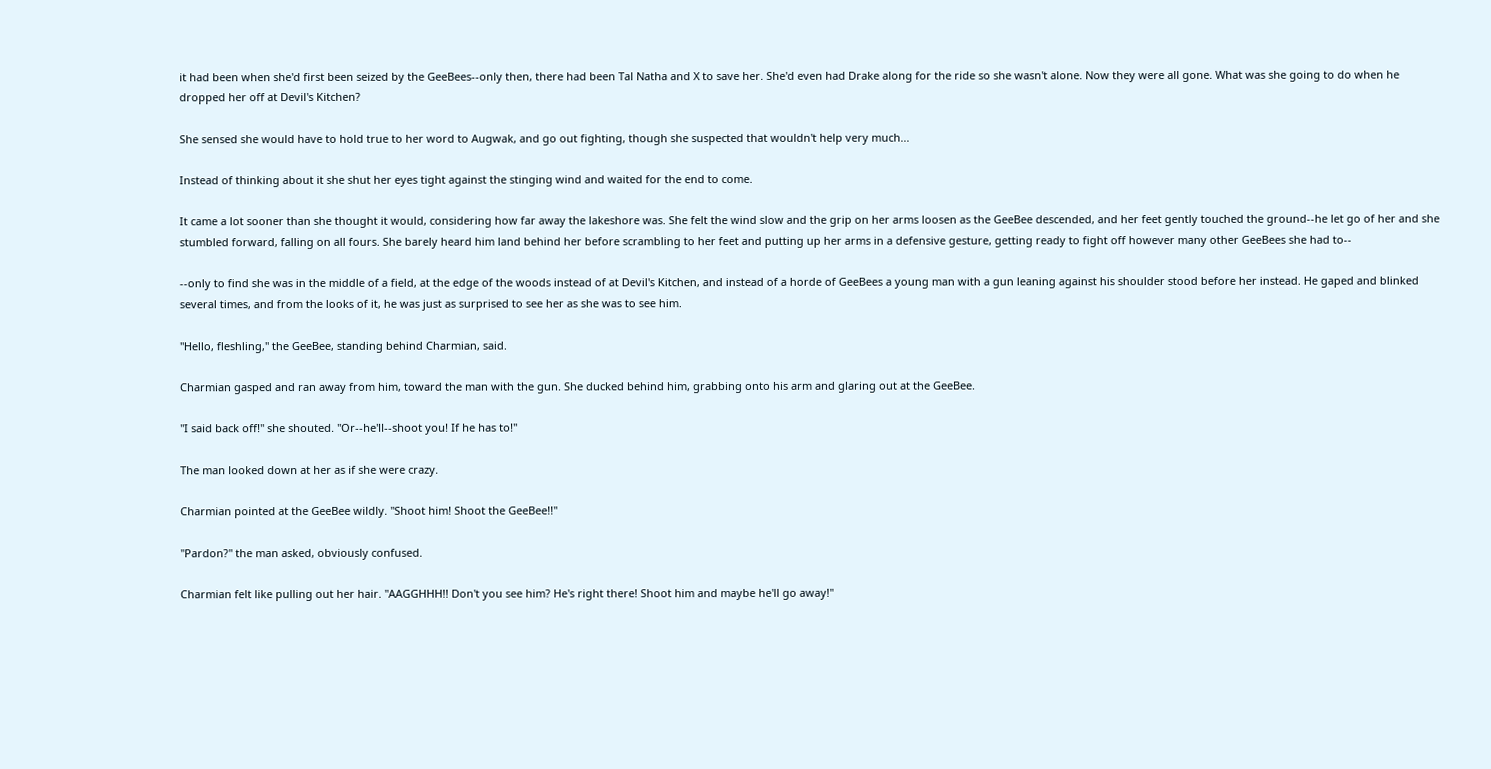it had been when she'd first been seized by the GeeBees--only then, there had been Tal Natha and X to save her. She'd even had Drake along for the ride so she wasn't alone. Now they were all gone. What was she going to do when he dropped her off at Devil's Kitchen?

She sensed she would have to hold true to her word to Augwak, and go out fighting, though she suspected that wouldn't help very much...

Instead of thinking about it she shut her eyes tight against the stinging wind and waited for the end to come.

It came a lot sooner than she thought it would, considering how far away the lakeshore was. She felt the wind slow and the grip on her arms loosen as the GeeBee descended, and her feet gently touched the ground--he let go of her and she stumbled forward, falling on all fours. She barely heard him land behind her before scrambling to her feet and putting up her arms in a defensive gesture, getting ready to fight off however many other GeeBees she had to--

--only to find she was in the middle of a field, at the edge of the woods instead of at Devil's Kitchen, and instead of a horde of GeeBees a young man with a gun leaning against his shoulder stood before her instead. He gaped and blinked several times, and from the looks of it, he was just as surprised to see her as she was to see him.

"Hello, fleshling," the GeeBee, standing behind Charmian, said.

Charmian gasped and ran away from him, toward the man with the gun. She ducked behind him, grabbing onto his arm and glaring out at the GeeBee.

"I said back off!" she shouted. "Or--he'll--shoot you! If he has to!"

The man looked down at her as if she were crazy.

Charmian pointed at the GeeBee wildly. "Shoot him! Shoot the GeeBee!!"

"Pardon?" the man asked, obviously confused.

Charmian felt like pulling out her hair. "AAGGHHH!! Don't you see him? He's right there! Shoot him and maybe he'll go away!"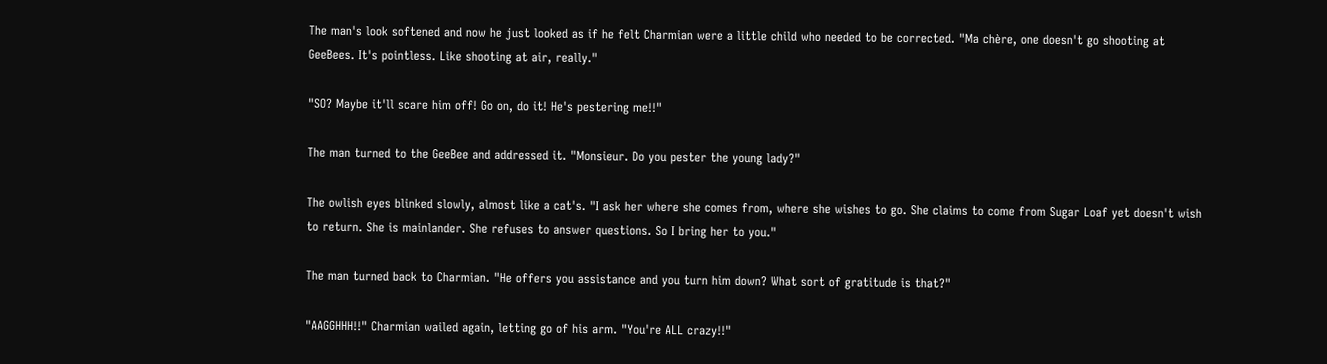The man's look softened and now he just looked as if he felt Charmian were a little child who needed to be corrected. "Ma chère, one doesn't go shooting at GeeBees. It's pointless. Like shooting at air, really."

"SO? Maybe it'll scare him off! Go on, do it! He's pestering me!!"

The man turned to the GeeBee and addressed it. "Monsieur. Do you pester the young lady?"

The owlish eyes blinked slowly, almost like a cat's. "I ask her where she comes from, where she wishes to go. She claims to come from Sugar Loaf yet doesn't wish to return. She is mainlander. She refuses to answer questions. So I bring her to you."

The man turned back to Charmian. "He offers you assistance and you turn him down? What sort of gratitude is that?"

"AAGGHHH!!" Charmian wailed again, letting go of his arm. "You're ALL crazy!!"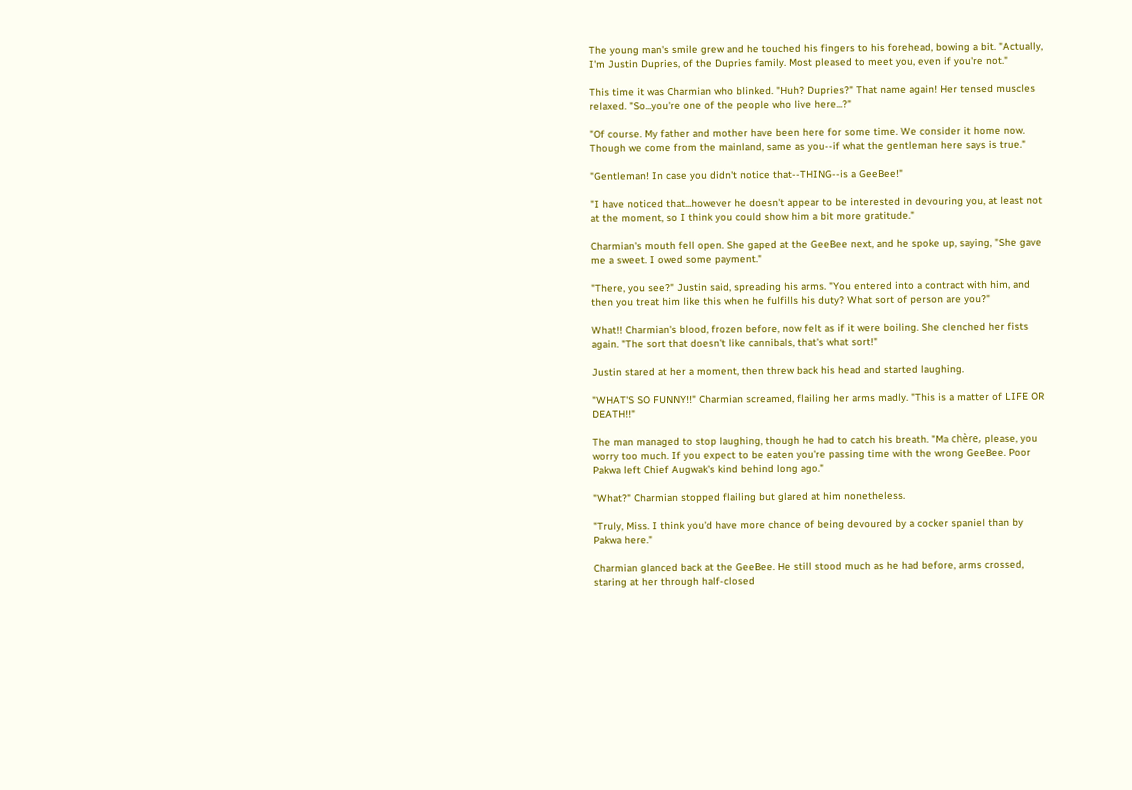The young man's smile grew and he touched his fingers to his forehead, bowing a bit. "Actually, I'm Justin Dupries, of the Dupries family. Most pleased to meet you, even if you're not."

This time it was Charmian who blinked. "Huh? Dupries?" That name again! Her tensed muscles relaxed. "So...you're one of the people who live here...?"

"Of course. My father and mother have been here for some time. We consider it home now. Though we come from the mainland, same as you--if what the gentleman here says is true."

"Gentleman! In case you didn't notice that--THING--is a GeeBee!"

"I have noticed that...however he doesn't appear to be interested in devouring you, at least not at the moment, so I think you could show him a bit more gratitude."

Charmian's mouth fell open. She gaped at the GeeBee next, and he spoke up, saying, "She gave me a sweet. I owed some payment."

"There, you see?" Justin said, spreading his arms. "You entered into a contract with him, and then you treat him like this when he fulfills his duty? What sort of person are you?"

What!! Charmian's blood, frozen before, now felt as if it were boiling. She clenched her fists again. "The sort that doesn't like cannibals, that's what sort!"

Justin stared at her a moment, then threw back his head and started laughing.

"WHAT'S SO FUNNY!!" Charmian screamed, flailing her arms madly. "This is a matter of LIFE OR DEATH!!"

The man managed to stop laughing, though he had to catch his breath. "Ma chère, please, you worry too much. If you expect to be eaten you're passing time with the wrong GeeBee. Poor Pakwa left Chief Augwak's kind behind long ago."

"What?" Charmian stopped flailing but glared at him nonetheless.

"Truly, Miss. I think you'd have more chance of being devoured by a cocker spaniel than by Pakwa here."

Charmian glanced back at the GeeBee. He still stood much as he had before, arms crossed, staring at her through half-closed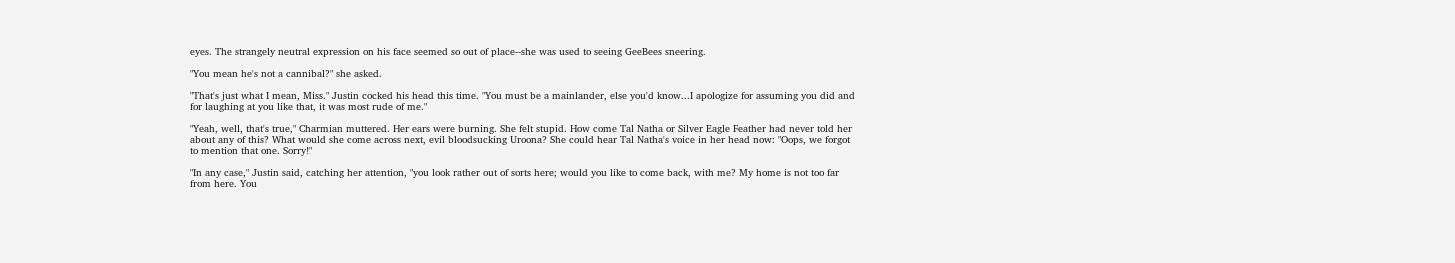eyes. The strangely neutral expression on his face seemed so out of place--she was used to seeing GeeBees sneering.

"You mean he's not a cannibal?" she asked.

"That's just what I mean, Miss." Justin cocked his head this time. "You must be a mainlander, else you'd know...I apologize for assuming you did and for laughing at you like that, it was most rude of me."

"Yeah, well, that's true," Charmian muttered. Her ears were burning. She felt stupid. How come Tal Natha or Silver Eagle Feather had never told her about any of this? What would she come across next, evil bloodsucking Uroona? She could hear Tal Natha's voice in her head now: "Oops, we forgot to mention that one. Sorry!"

"In any case," Justin said, catching her attention, "you look rather out of sorts here; would you like to come back, with me? My home is not too far from here. You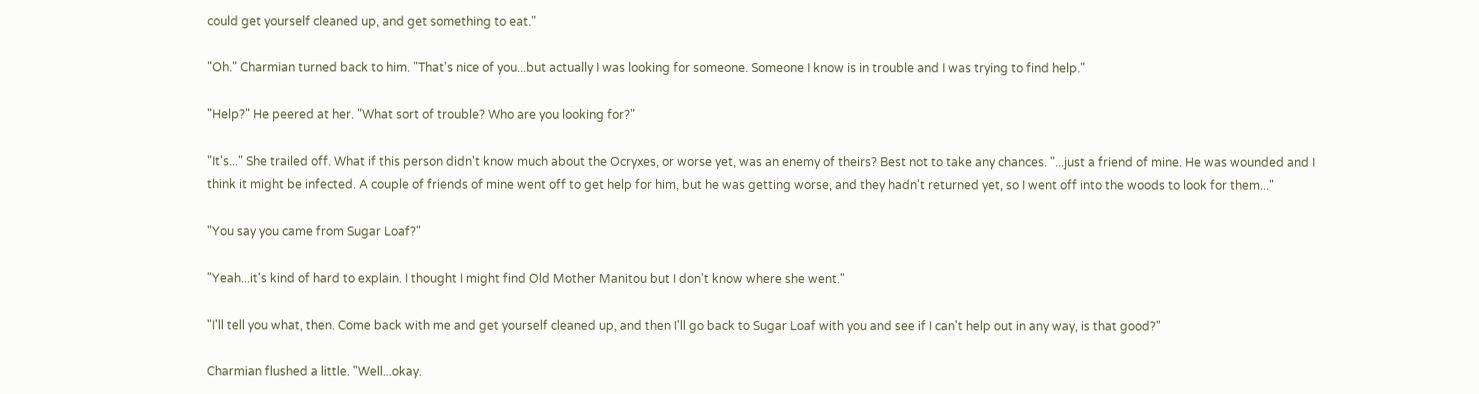could get yourself cleaned up, and get something to eat."

"Oh." Charmian turned back to him. "That's nice of you...but actually I was looking for someone. Someone I know is in trouble and I was trying to find help."

"Help?" He peered at her. "What sort of trouble? Who are you looking for?"

"It's..." She trailed off. What if this person didn't know much about the Ocryxes, or worse yet, was an enemy of theirs? Best not to take any chances. "...just a friend of mine. He was wounded and I think it might be infected. A couple of friends of mine went off to get help for him, but he was getting worse, and they hadn't returned yet, so I went off into the woods to look for them..."

"You say you came from Sugar Loaf?"

"Yeah...it's kind of hard to explain. I thought I might find Old Mother Manitou but I don't know where she went."

"I'll tell you what, then. Come back with me and get yourself cleaned up, and then I'll go back to Sugar Loaf with you and see if I can't help out in any way, is that good?"

Charmian flushed a little. "Well...okay.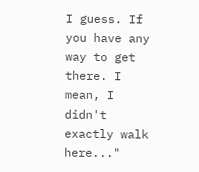I guess. If you have any way to get there. I mean, I didn't exactly walk here..."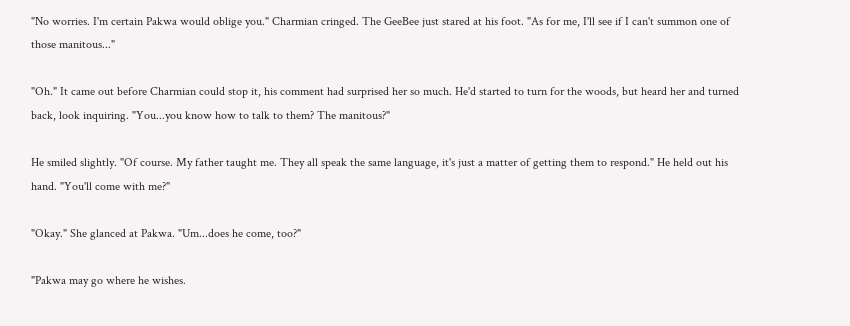"No worries. I'm certain Pakwa would oblige you." Charmian cringed. The GeeBee just stared at his foot. "As for me, I'll see if I can't summon one of those manitous..."

"Oh." It came out before Charmian could stop it, his comment had surprised her so much. He'd started to turn for the woods, but heard her and turned back, look inquiring. "You...you know how to talk to them? The manitous?"

He smiled slightly. "Of course. My father taught me. They all speak the same language, it's just a matter of getting them to respond." He held out his hand. "You'll come with me?"

"Okay." She glanced at Pakwa. "Um...does he come, too?"

"Pakwa may go where he wishes.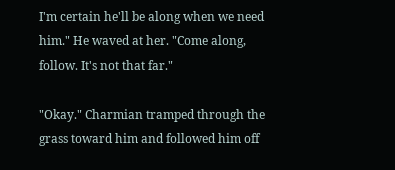I'm certain he'll be along when we need him." He waved at her. "Come along, follow. It's not that far."

"Okay." Charmian tramped through the grass toward him and followed him off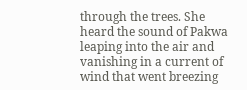through the trees. She heard the sound of Pakwa leaping into the air and vanishing in a current of wind that went breezing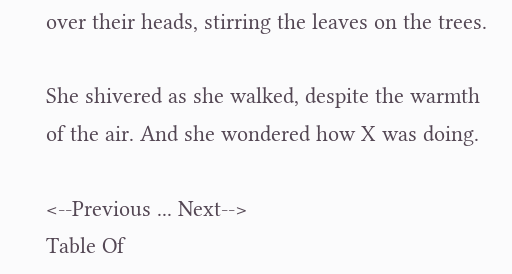over their heads, stirring the leaves on the trees.

She shivered as she walked, despite the warmth of the air. And she wondered how X was doing.

<--Previous ... Next-->
Table Of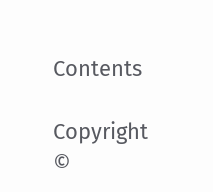Contents

Copyright ©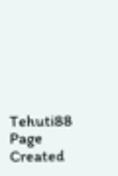Tehuti88
Page Created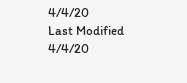4/4/20
Last Modified 4/4/20